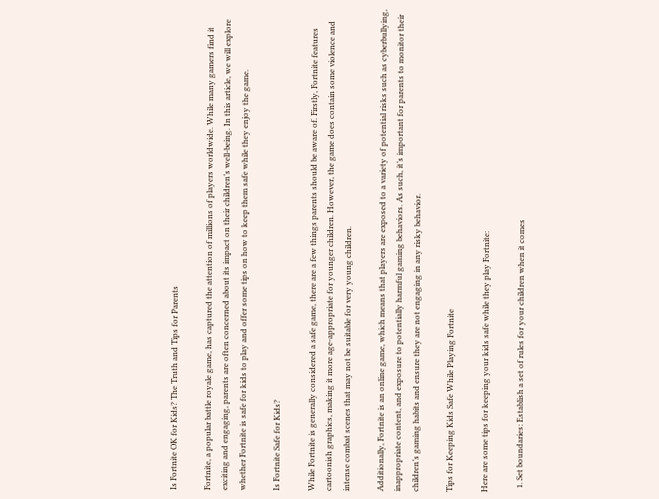Is Fortnite OK for Kids? The Truth and Tips for Parents

Fortnite, a popular battle royale game, has captured the attention of millions of players worldwide. While many gamers find it exciting and engaging, parents are often concerned about its impact on their children’s well-being. In this article, we will explore whether Fortnite is safe for kids to play and offer some tips on how to keep them safe while they enjoy the game.

Is Fortnite Safe for Kids?

While Fortnite is generally considered a safe game, there are a few things parents should be aware of. Firstly, Fortnite features cartoonish graphics, making it more age-appropriate for younger children. However, the game does contain some violence and intense combat scenes that may not be suitable for very young children.

Additionally, Fortnite is an online game, which means that players are exposed to a variety of potential risks such as cyberbullying, inappropriate content, and exposure to potentially harmful gaming behaviors. As such, it’s important for parents to monitor their children’s gaming habits and ensure they are not engaging in any risky behavior.

Tips for Keeping Kids Safe While Playing Fortnite

Here are some tips for keeping your kids safe while they play Fortnite:

  1. Set boundaries: Establish a set of rules for your children when it comes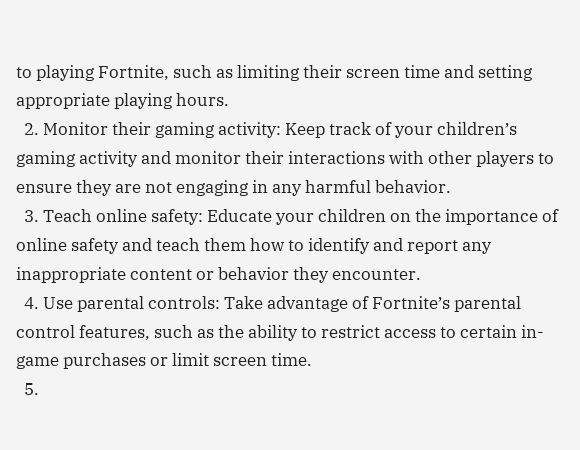to playing Fortnite, such as limiting their screen time and setting appropriate playing hours.
  2. Monitor their gaming activity: Keep track of your children’s gaming activity and monitor their interactions with other players to ensure they are not engaging in any harmful behavior.
  3. Teach online safety: Educate your children on the importance of online safety and teach them how to identify and report any inappropriate content or behavior they encounter.
  4. Use parental controls: Take advantage of Fortnite’s parental control features, such as the ability to restrict access to certain in-game purchases or limit screen time.
  5.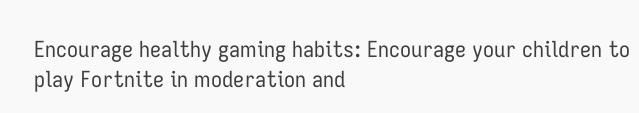Encourage healthy gaming habits: Encourage your children to play Fortnite in moderation and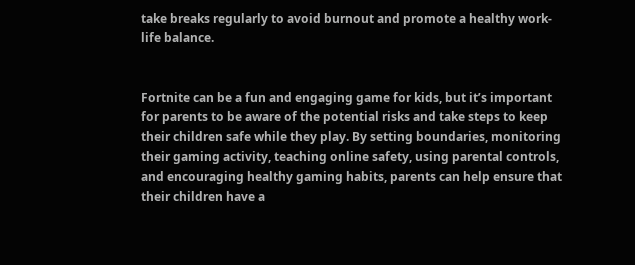take breaks regularly to avoid burnout and promote a healthy work-life balance.


Fortnite can be a fun and engaging game for kids, but it’s important for parents to be aware of the potential risks and take steps to keep their children safe while they play. By setting boundaries, monitoring their gaming activity, teaching online safety, using parental controls, and encouraging healthy gaming habits, parents can help ensure that their children have a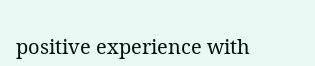positive experience with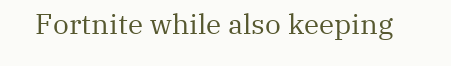Fortnite while also keeping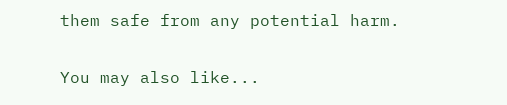them safe from any potential harm.

You may also like...